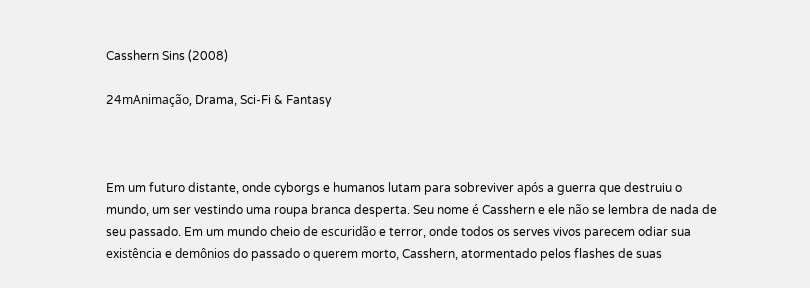Casshern Sins (2008)

24mAnimação, Drama, Sci-Fi & Fantasy



Em um futuro distante, onde cyborgs e humanos lutam para sobreviver após a guerra que destruiu o mundo, um ser vestindo uma roupa branca desperta. Seu nome é Casshern e ele não se lembra de nada de seu passado. Em um mundo cheio de escuridão e terror, onde todos os serves vivos parecem odiar sua existência e demônios do passado o querem morto, Casshern, atormentado pelos flashes de suas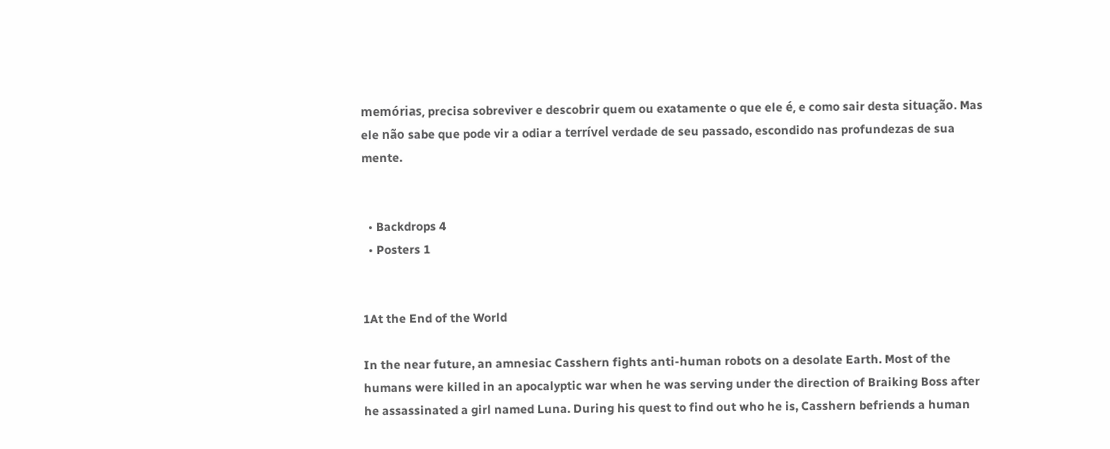memórias, precisa sobreviver e descobrir quem ou exatamente o que ele é, e como sair desta situação. Mas ele não sabe que pode vir a odiar a terrível verdade de seu passado, escondido nas profundezas de sua mente.


  • Backdrops 4
  • Posters 1


1At the End of the World

In the near future, an amnesiac Casshern fights anti-human robots on a desolate Earth. Most of the humans were killed in an apocalyptic war when he was serving under the direction of Braiking Boss after he assassinated a girl named Luna. During his quest to find out who he is, Casshern befriends a human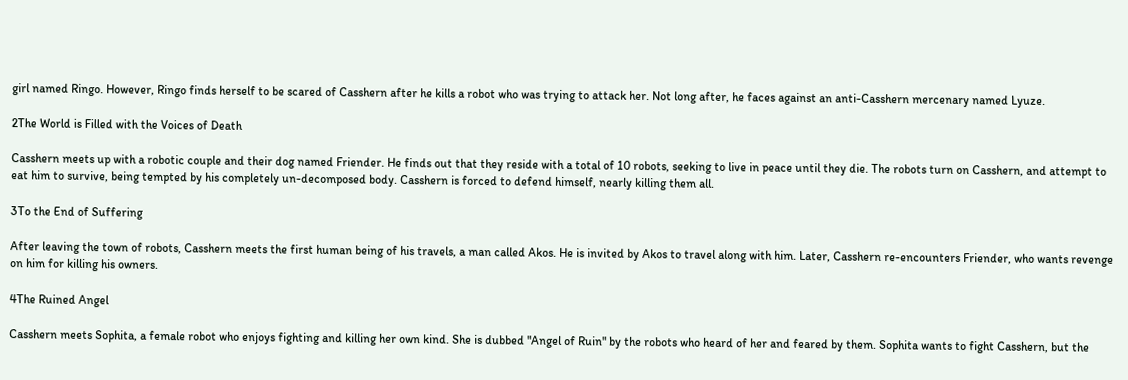girl named Ringo. However, Ringo finds herself to be scared of Casshern after he kills a robot who was trying to attack her. Not long after, he faces against an anti-Casshern mercenary named Lyuze.

2The World is Filled with the Voices of Death

Casshern meets up with a robotic couple and their dog named Friender. He finds out that they reside with a total of 10 robots, seeking to live in peace until they die. The robots turn on Casshern, and attempt to eat him to survive, being tempted by his completely un-decomposed body. Casshern is forced to defend himself, nearly killing them all.

3To the End of Suffering

After leaving the town of robots, Casshern meets the first human being of his travels, a man called Akos. He is invited by Akos to travel along with him. Later, Casshern re-encounters Friender, who wants revenge on him for killing his owners.

4The Ruined Angel

Casshern meets Sophita, a female robot who enjoys fighting and killing her own kind. She is dubbed "Angel of Ruin" by the robots who heard of her and feared by them. Sophita wants to fight Casshern, but the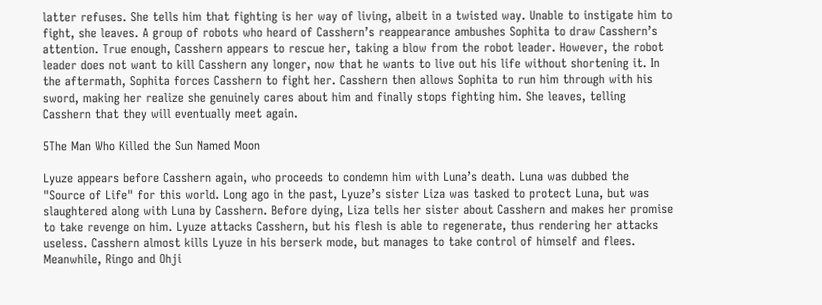latter refuses. She tells him that fighting is her way of living, albeit in a twisted way. Unable to instigate him to fight, she leaves. A group of robots who heard of Casshern’s reappearance ambushes Sophita to draw Casshern’s attention. True enough, Casshern appears to rescue her, taking a blow from the robot leader. However, the robot leader does not want to kill Casshern any longer, now that he wants to live out his life without shortening it. In the aftermath, Sophita forces Casshern to fight her. Casshern then allows Sophita to run him through with his sword, making her realize she genuinely cares about him and finally stops fighting him. She leaves, telling Casshern that they will eventually meet again.

5The Man Who Killed the Sun Named Moon

Lyuze appears before Casshern again, who proceeds to condemn him with Luna’s death. Luna was dubbed the "Source of Life" for this world. Long ago in the past, Lyuze’s sister Liza was tasked to protect Luna, but was slaughtered along with Luna by Casshern. Before dying, Liza tells her sister about Casshern and makes her promise to take revenge on him. Lyuze attacks Casshern, but his flesh is able to regenerate, thus rendering her attacks useless. Casshern almost kills Lyuze in his berserk mode, but manages to take control of himself and flees. Meanwhile, Ringo and Ohji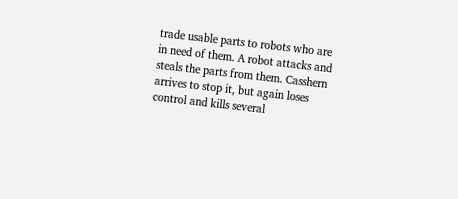trade usable parts to robots who are in need of them. A robot attacks and steals the parts from them. Casshern arrives to stop it, but again loses control and kills several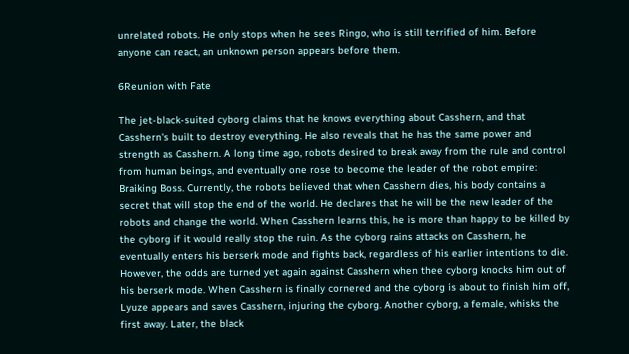unrelated robots. He only stops when he sees Ringo, who is still terrified of him. Before anyone can react, an unknown person appears before them.

6Reunion with Fate

The jet-black-suited cyborg claims that he knows everything about Casshern, and that Casshern's built to destroy everything. He also reveals that he has the same power and strength as Casshern. A long time ago, robots desired to break away from the rule and control from human beings, and eventually one rose to become the leader of the robot empire: Braiking Boss. Currently, the robots believed that when Casshern dies, his body contains a secret that will stop the end of the world. He declares that he will be the new leader of the robots and change the world. When Casshern learns this, he is more than happy to be killed by the cyborg if it would really stop the ruin. As the cyborg rains attacks on Casshern, he eventually enters his berserk mode and fights back, regardless of his earlier intentions to die. However, the odds are turned yet again against Casshern when thee cyborg knocks him out of his berserk mode. When Casshern is finally cornered and the cyborg is about to finish him off, Lyuze appears and saves Casshern, injuring the cyborg. Another cyborg, a female, whisks the first away. Later, the black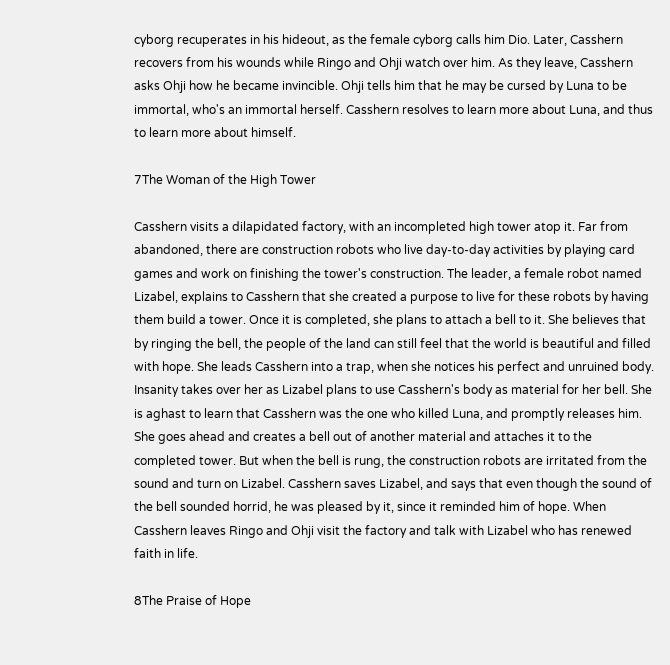cyborg recuperates in his hideout, as the female cyborg calls him Dio. Later, Casshern recovers from his wounds while Ringo and Ohji watch over him. As they leave, Casshern asks Ohji how he became invincible. Ohji tells him that he may be cursed by Luna to be immortal, who's an immortal herself. Casshern resolves to learn more about Luna, and thus to learn more about himself.

7The Woman of the High Tower

Casshern visits a dilapidated factory, with an incompleted high tower atop it. Far from abandoned, there are construction robots who live day-to-day activities by playing card games and work on finishing the tower's construction. The leader, a female robot named Lizabel, explains to Casshern that she created a purpose to live for these robots by having them build a tower. Once it is completed, she plans to attach a bell to it. She believes that by ringing the bell, the people of the land can still feel that the world is beautiful and filled with hope. She leads Casshern into a trap, when she notices his perfect and unruined body. Insanity takes over her as Lizabel plans to use Casshern's body as material for her bell. She is aghast to learn that Casshern was the one who killed Luna, and promptly releases him. She goes ahead and creates a bell out of another material and attaches it to the completed tower. But when the bell is rung, the construction robots are irritated from the sound and turn on Lizabel. Casshern saves Lizabel, and says that even though the sound of the bell sounded horrid, he was pleased by it, since it reminded him of hope. When Casshern leaves Ringo and Ohji visit the factory and talk with Lizabel who has renewed faith in life.

8The Praise of Hope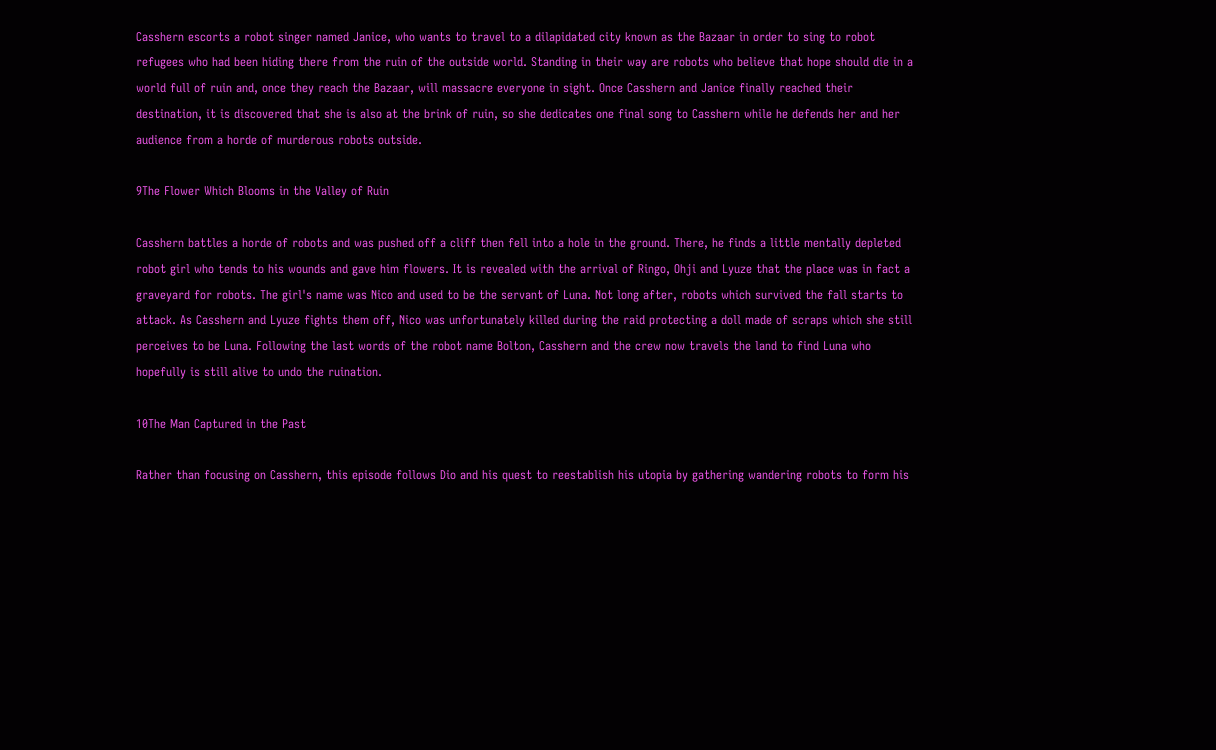Casshern escorts a robot singer named Janice, who wants to travel to a dilapidated city known as the Bazaar in order to sing to robot refugees who had been hiding there from the ruin of the outside world. Standing in their way are robots who believe that hope should die in a world full of ruin and, once they reach the Bazaar, will massacre everyone in sight. Once Casshern and Janice finally reached their destination, it is discovered that she is also at the brink of ruin, so she dedicates one final song to Casshern while he defends her and her audience from a horde of murderous robots outside.

9The Flower Which Blooms in the Valley of Ruin

Casshern battles a horde of robots and was pushed off a cliff then fell into a hole in the ground. There, he finds a little mentally depleted robot girl who tends to his wounds and gave him flowers. It is revealed with the arrival of Ringo, Ohji and Lyuze that the place was in fact a graveyard for robots. The girl's name was Nico and used to be the servant of Luna. Not long after, robots which survived the fall starts to attack. As Casshern and Lyuze fights them off, Nico was unfortunately killed during the raid protecting a doll made of scraps which she still perceives to be Luna. Following the last words of the robot name Bolton, Casshern and the crew now travels the land to find Luna who hopefully is still alive to undo the ruination.

10The Man Captured in the Past

Rather than focusing on Casshern, this episode follows Dio and his quest to reestablish his utopia by gathering wandering robots to form his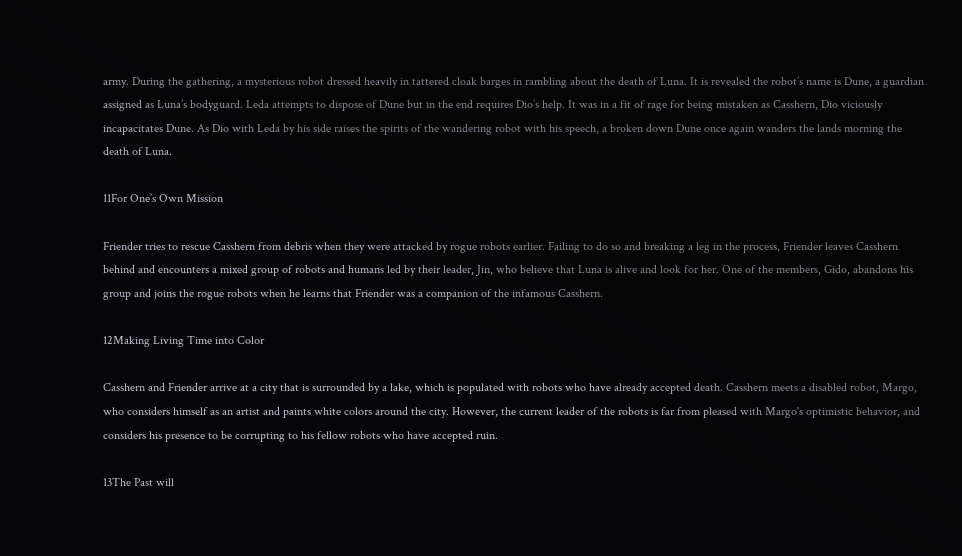army. During the gathering, a mysterious robot dressed heavily in tattered cloak barges in rambling about the death of Luna. It is revealed the robot’s name is Dune, a guardian assigned as Luna’s bodyguard. Leda attempts to dispose of Dune but in the end requires Dio’s help. It was in a fit of rage for being mistaken as Casshern, Dio viciously incapacitates Dune. As Dio with Leda by his side raises the spirits of the wandering robot with his speech, a broken down Dune once again wanders the lands morning the death of Luna.

11For One’s Own Mission

Friender tries to rescue Casshern from debris when they were attacked by rogue robots earlier. Failing to do so and breaking a leg in the process, Friender leaves Casshern behind and encounters a mixed group of robots and humans led by their leader, Jin, who believe that Luna is alive and look for her. One of the members, Gido, abandons his group and joins the rogue robots when he learns that Friender was a companion of the infamous Casshern.

12Making Living Time into Color

Casshern and Friender arrive at a city that is surrounded by a lake, which is populated with robots who have already accepted death. Casshern meets a disabled robot, Margo, who considers himself as an artist and paints white colors around the city. However, the current leader of the robots is far from pleased with Margo's optimistic behavior, and considers his presence to be corrupting to his fellow robots who have accepted ruin.

13The Past will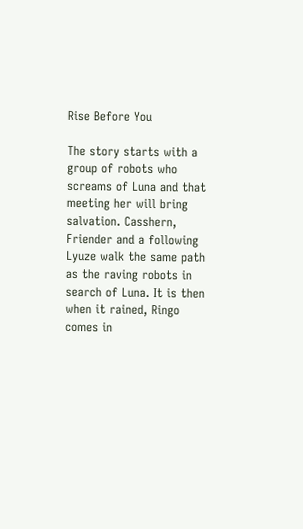Rise Before You

The story starts with a group of robots who screams of Luna and that meeting her will bring salvation. Casshern, Friender and a following Lyuze walk the same path as the raving robots in search of Luna. It is then when it rained, Ringo comes in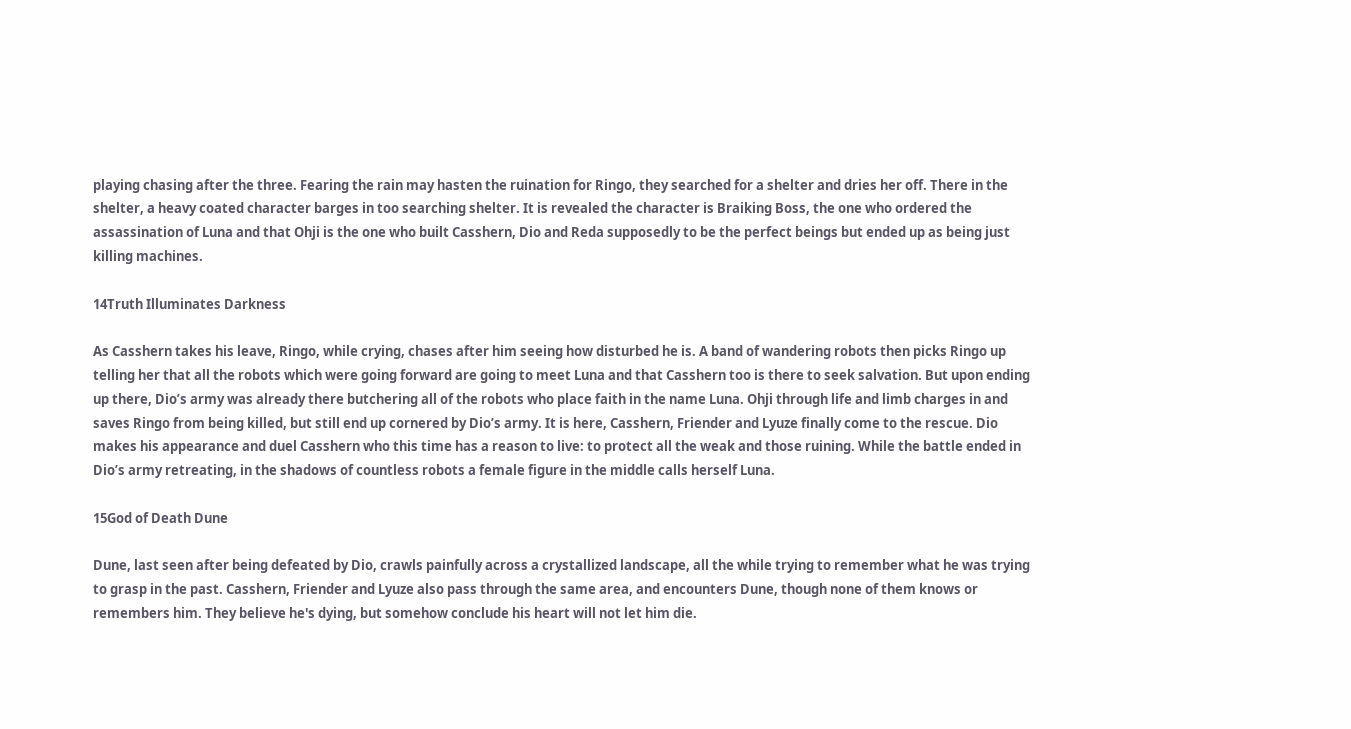playing chasing after the three. Fearing the rain may hasten the ruination for Ringo, they searched for a shelter and dries her off. There in the shelter, a heavy coated character barges in too searching shelter. It is revealed the character is Braiking Boss, the one who ordered the assassination of Luna and that Ohji is the one who built Casshern, Dio and Reda supposedly to be the perfect beings but ended up as being just killing machines.

14Truth Illuminates Darkness

As Casshern takes his leave, Ringo, while crying, chases after him seeing how disturbed he is. A band of wandering robots then picks Ringo up telling her that all the robots which were going forward are going to meet Luna and that Casshern too is there to seek salvation. But upon ending up there, Dio’s army was already there butchering all of the robots who place faith in the name Luna. Ohji through life and limb charges in and saves Ringo from being killed, but still end up cornered by Dio’s army. It is here, Casshern, Friender and Lyuze finally come to the rescue. Dio makes his appearance and duel Casshern who this time has a reason to live: to protect all the weak and those ruining. While the battle ended in Dio’s army retreating, in the shadows of countless robots a female figure in the middle calls herself Luna.

15God of Death Dune

Dune, last seen after being defeated by Dio, crawls painfully across a crystallized landscape, all the while trying to remember what he was trying to grasp in the past. Casshern, Friender and Lyuze also pass through the same area, and encounters Dune, though none of them knows or remembers him. They believe he's dying, but somehow conclude his heart will not let him die.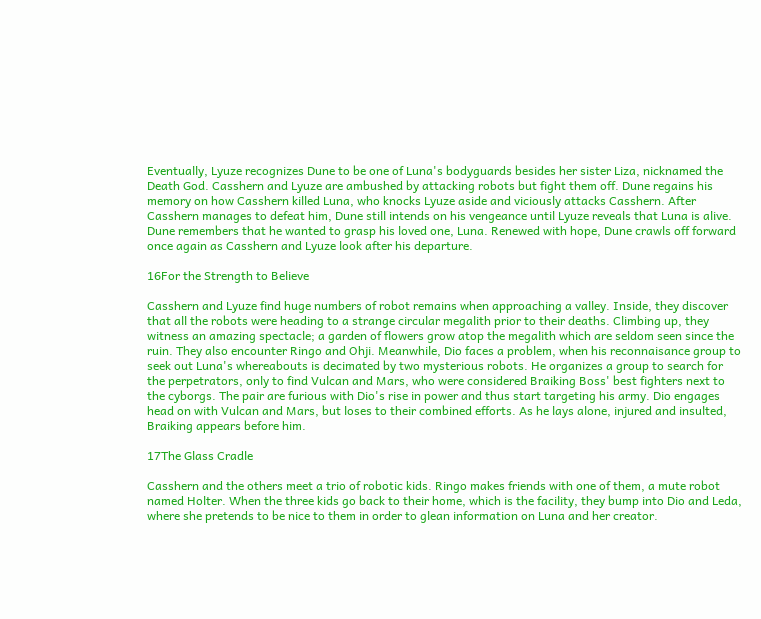Eventually, Lyuze recognizes Dune to be one of Luna's bodyguards besides her sister Liza, nicknamed the Death God. Casshern and Lyuze are ambushed by attacking robots but fight them off. Dune regains his memory on how Casshern killed Luna, who knocks Lyuze aside and viciously attacks Casshern. After Casshern manages to defeat him, Dune still intends on his vengeance until Lyuze reveals that Luna is alive. Dune remembers that he wanted to grasp his loved one, Luna. Renewed with hope, Dune crawls off forward once again as Casshern and Lyuze look after his departure.

16For the Strength to Believe

Casshern and Lyuze find huge numbers of robot remains when approaching a valley. Inside, they discover that all the robots were heading to a strange circular megalith prior to their deaths. Climbing up, they witness an amazing spectacle; a garden of flowers grow atop the megalith which are seldom seen since the ruin. They also encounter Ringo and Ohji. Meanwhile, Dio faces a problem, when his reconnaisance group to seek out Luna's whereabouts is decimated by two mysterious robots. He organizes a group to search for the perpetrators, only to find Vulcan and Mars, who were considered Braiking Boss' best fighters next to the cyborgs. The pair are furious with Dio's rise in power and thus start targeting his army. Dio engages head on with Vulcan and Mars, but loses to their combined efforts. As he lays alone, injured and insulted, Braiking appears before him.

17The Glass Cradle

Casshern and the others meet a trio of robotic kids. Ringo makes friends with one of them, a mute robot named Holter. When the three kids go back to their home, which is the facility, they bump into Dio and Leda, where she pretends to be nice to them in order to glean information on Luna and her creator.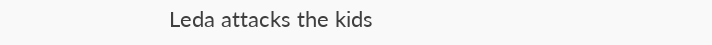Leda attacks the kids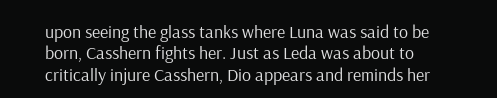upon seeing the glass tanks where Luna was said to be born, Casshern fights her. Just as Leda was about to critically injure Casshern, Dio appears and reminds her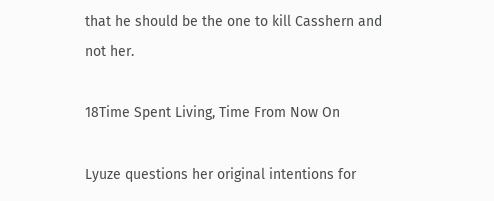that he should be the one to kill Casshern and not her.

18Time Spent Living, Time From Now On

Lyuze questions her original intentions for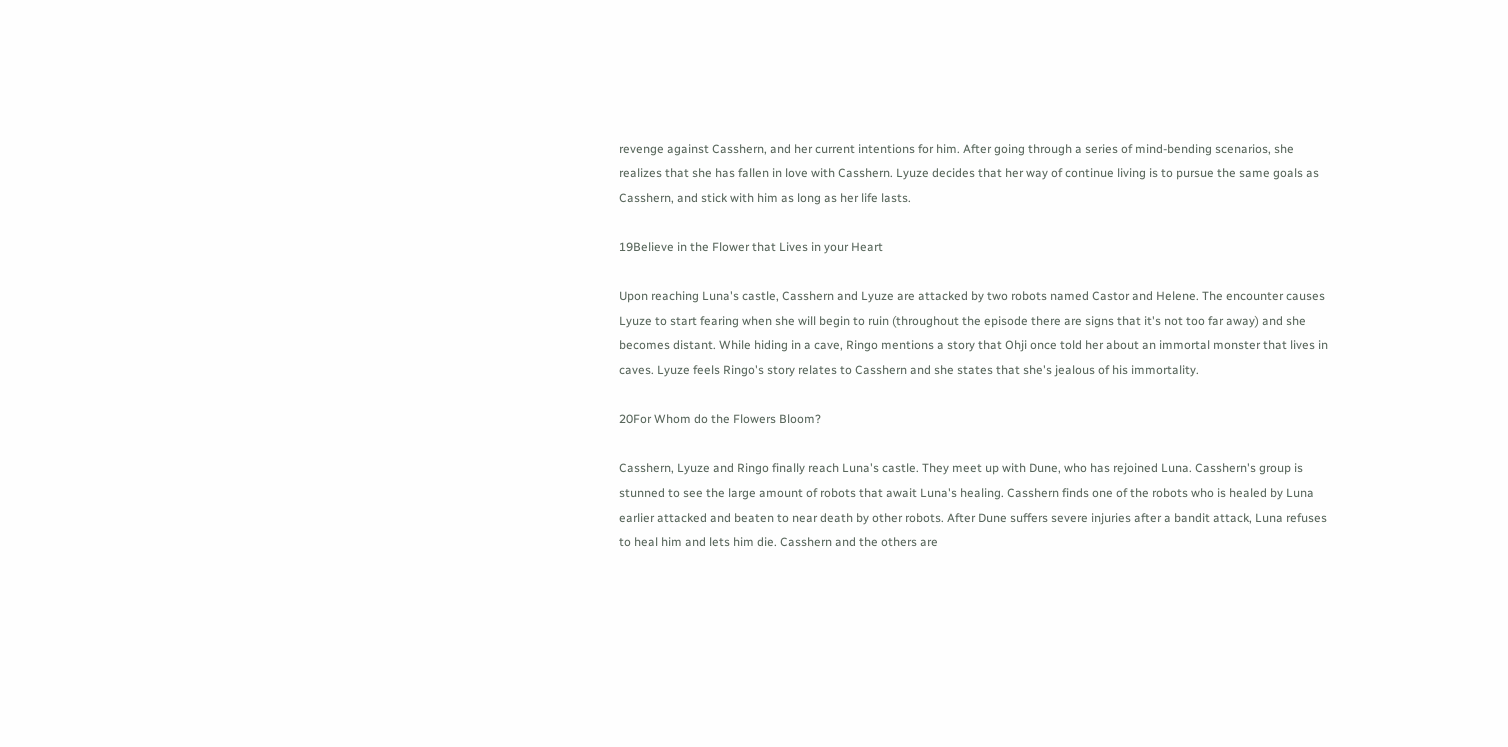revenge against Casshern, and her current intentions for him. After going through a series of mind-bending scenarios, she realizes that she has fallen in love with Casshern. Lyuze decides that her way of continue living is to pursue the same goals as Casshern, and stick with him as long as her life lasts.

19Believe in the Flower that Lives in your Heart

Upon reaching Luna's castle, Casshern and Lyuze are attacked by two robots named Castor and Helene. The encounter causes Lyuze to start fearing when she will begin to ruin (throughout the episode there are signs that it's not too far away) and she becomes distant. While hiding in a cave, Ringo mentions a story that Ohji once told her about an immortal monster that lives in caves. Lyuze feels Ringo's story relates to Casshern and she states that she's jealous of his immortality.

20For Whom do the Flowers Bloom?

Casshern, Lyuze and Ringo finally reach Luna's castle. They meet up with Dune, who has rejoined Luna. Casshern's group is stunned to see the large amount of robots that await Luna's healing. Casshern finds one of the robots who is healed by Luna earlier attacked and beaten to near death by other robots. After Dune suffers severe injuries after a bandit attack, Luna refuses to heal him and lets him die. Casshern and the others are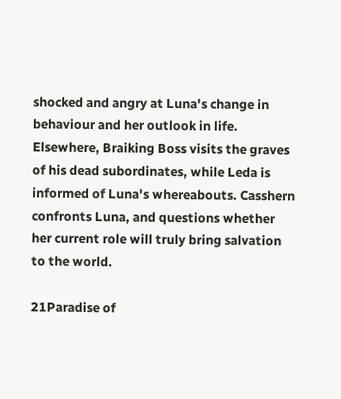shocked and angry at Luna's change in behaviour and her outlook in life. Elsewhere, Braiking Boss visits the graves of his dead subordinates, while Leda is informed of Luna's whereabouts. Casshern confronts Luna, and questions whether her current role will truly bring salvation to the world.

21Paradise of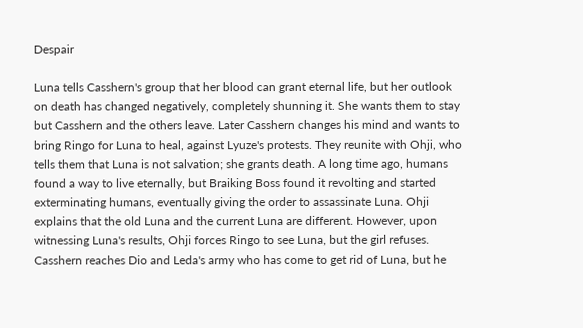Despair

Luna tells Casshern's group that her blood can grant eternal life, but her outlook on death has changed negatively, completely shunning it. She wants them to stay but Casshern and the others leave. Later Casshern changes his mind and wants to bring Ringo for Luna to heal, against Lyuze's protests. They reunite with Ohji, who tells them that Luna is not salvation; she grants death. A long time ago, humans found a way to live eternally, but Braiking Boss found it revolting and started exterminating humans, eventually giving the order to assassinate Luna. Ohji explains that the old Luna and the current Luna are different. However, upon witnessing Luna's results, Ohji forces Ringo to see Luna, but the girl refuses. Casshern reaches Dio and Leda's army who has come to get rid of Luna, but he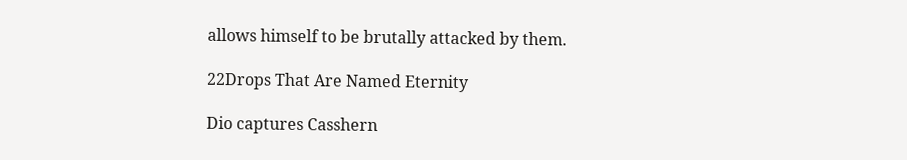allows himself to be brutally attacked by them.

22Drops That Are Named Eternity

Dio captures Casshern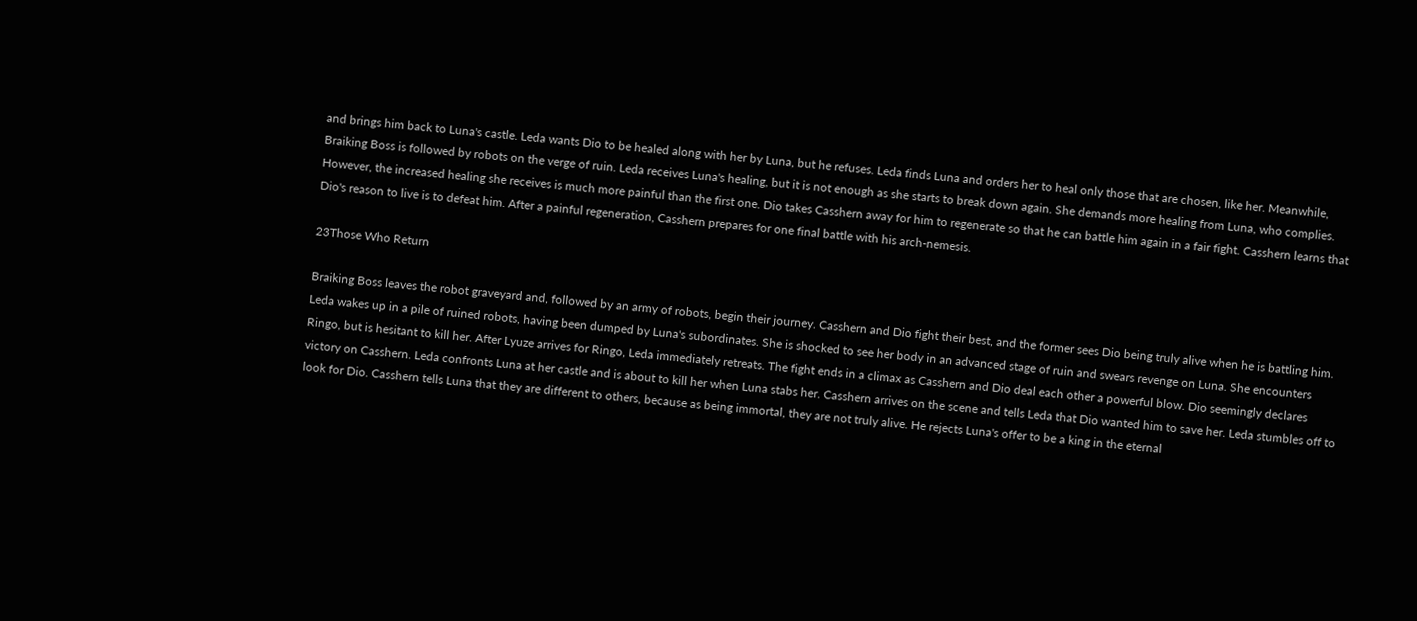and brings him back to Luna's castle. Leda wants Dio to be healed along with her by Luna, but he refuses. Leda finds Luna and orders her to heal only those that are chosen, like her. Meanwhile, Braiking Boss is followed by robots on the verge of ruin. Leda receives Luna's healing, but it is not enough as she starts to break down again. She demands more healing from Luna, who complies. However, the increased healing she receives is much more painful than the first one. Dio takes Casshern away for him to regenerate so that he can battle him again in a fair fight. Casshern learns that Dio's reason to live is to defeat him. After a painful regeneration, Casshern prepares for one final battle with his arch-nemesis.

23Those Who Return

Braiking Boss leaves the robot graveyard and, followed by an army of robots, begin their journey. Casshern and Dio fight their best, and the former sees Dio being truly alive when he is battling him. Leda wakes up in a pile of ruined robots, having been dumped by Luna's subordinates. She is shocked to see her body in an advanced stage of ruin and swears revenge on Luna. She encounters Ringo, but is hesitant to kill her. After Lyuze arrives for Ringo, Leda immediately retreats. The fight ends in a climax as Casshern and Dio deal each other a powerful blow. Dio seemingly declares victory on Casshern. Leda confronts Luna at her castle and is about to kill her when Luna stabs her. Casshern arrives on the scene and tells Leda that Dio wanted him to save her. Leda stumbles off to look for Dio. Casshern tells Luna that they are different to others, because as being immortal, they are not truly alive. He rejects Luna's offer to be a king in the eternal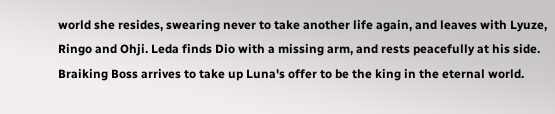world she resides, swearing never to take another life again, and leaves with Lyuze, Ringo and Ohji. Leda finds Dio with a missing arm, and rests peacefully at his side. Braiking Boss arrives to take up Luna's offer to be the king in the eternal world.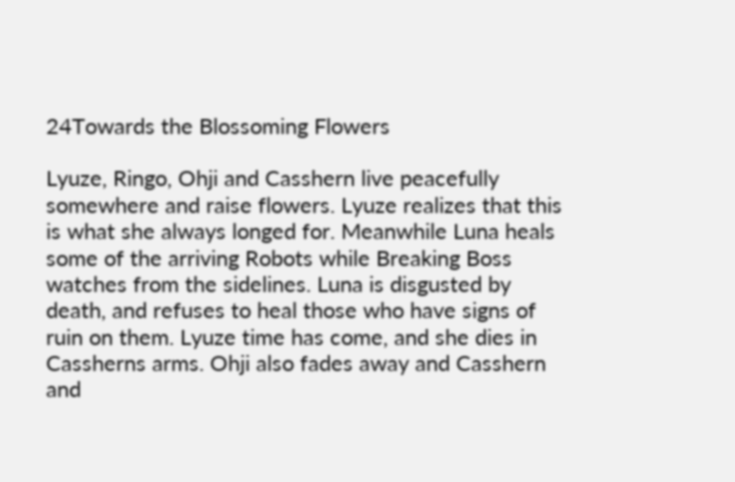24Towards the Blossoming Flowers

Lyuze, Ringo, Ohji and Casshern live peacefully somewhere and raise flowers. Lyuze realizes that this is what she always longed for. Meanwhile Luna heals some of the arriving Robots while Breaking Boss watches from the sidelines. Luna is disgusted by death, and refuses to heal those who have signs of ruin on them. Lyuze time has come, and she dies in Cassherns arms. Ohji also fades away and Casshern and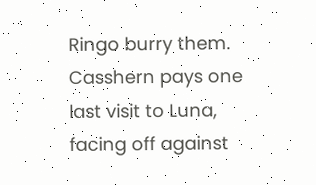Ringo burry them. Casshern pays one last visit to Luna, facing off against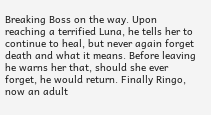Breaking Boss on the way. Upon reaching a terrified Luna, he tells her to continue to heal, but never again forget death and what it means. Before leaving he warns her that, should she ever forget, he would return. Finally Ringo, now an adult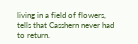living in a field of flowers, tells that Casshern never had to return.